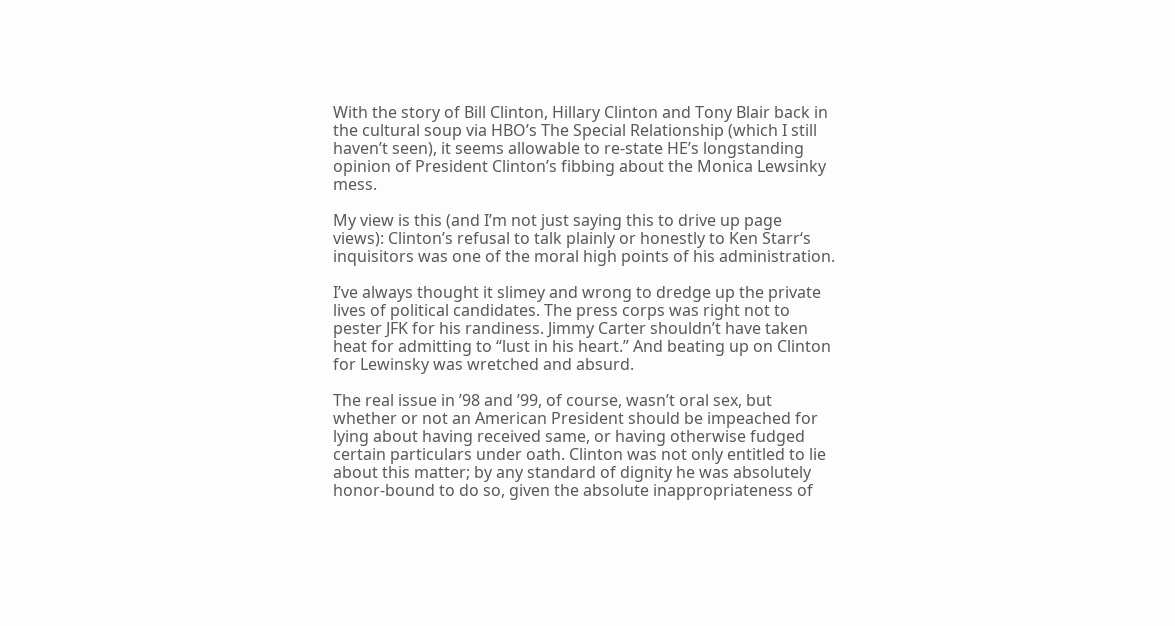With the story of Bill Clinton, Hillary Clinton and Tony Blair back in the cultural soup via HBO’s The Special Relationship (which I still haven’t seen), it seems allowable to re-state HE’s longstanding opinion of President Clinton’s fibbing about the Monica Lewsinky mess.

My view is this (and I’m not just saying this to drive up page views): Clinton’s refusal to talk plainly or honestly to Ken Starr‘s inquisitors was one of the moral high points of his administration.

I’ve always thought it slimey and wrong to dredge up the private lives of political candidates. The press corps was right not to pester JFK for his randiness. Jimmy Carter shouldn’t have taken heat for admitting to “lust in his heart.” And beating up on Clinton for Lewinsky was wretched and absurd.

The real issue in ’98 and ’99, of course, wasn’t oral sex, but whether or not an American President should be impeached for lying about having received same, or having otherwise fudged certain particulars under oath. Clinton was not only entitled to lie about this matter; by any standard of dignity he was absolutely honor-bound to do so, given the absolute inappropriateness of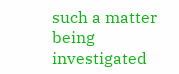such a matter being investigated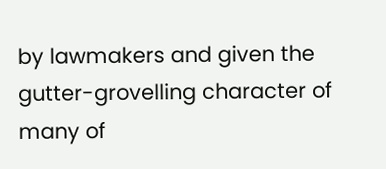by lawmakers and given the gutter-grovelling character of many of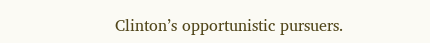Clinton’s opportunistic pursuers.